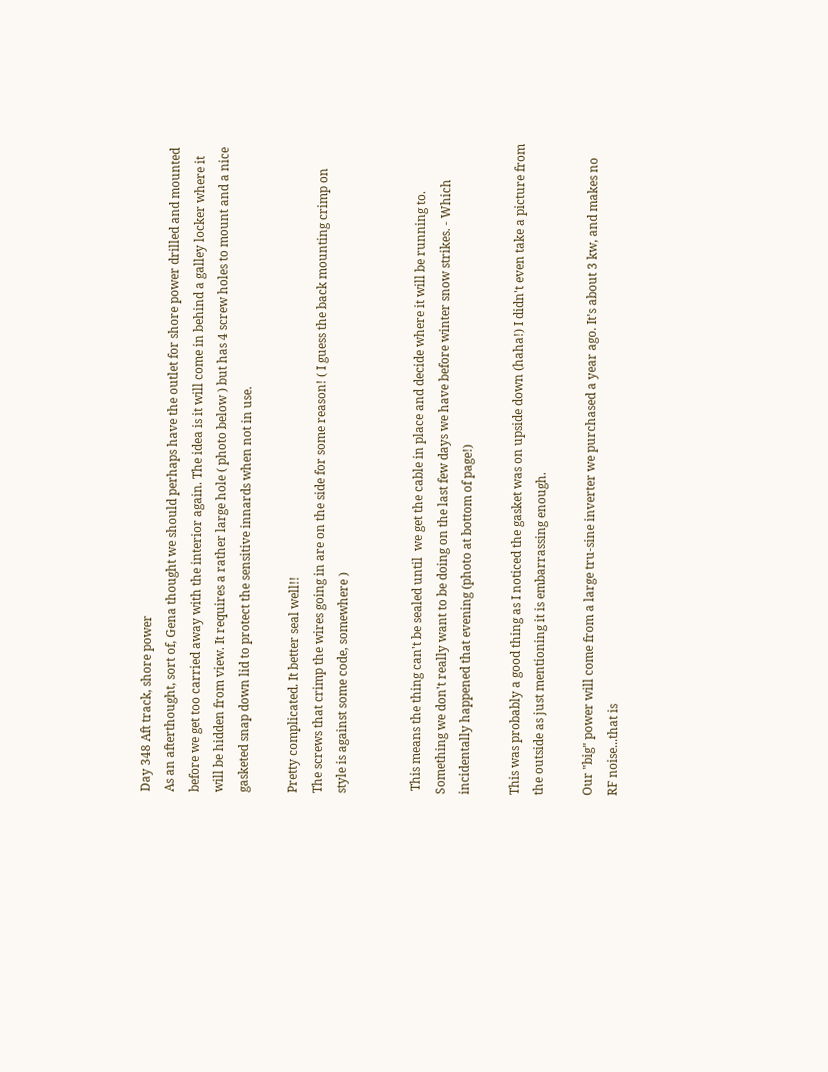Day 348 Aft track, shore power
As an afterthought, sort of, Gena thought we should perhaps have the outlet for shore power drilled and mounted before we get too carried away with the interior again. The idea is it will come in behind a galley locker where it will be hidden from view. It requires a rather large hole ( photo below ) but has 4 screw holes to mount and a nice gasketed snap down lid to protect the sensitive innards when not in use.

Pretty complicated. It better seal well!!
The screws that crimp the wires going in are on the side for some reason! ( I guess the back mounting crimp on style is against some code, somewhere )


 This means the thing can't be sealed until  we get the cable in place and decide where it will be running to. Something we don't really want to be doing on the last few days we have before winter snow strikes. - Which incidentally happened that evening (photo at bottom of page!)

This was probably a good thing as I noticed the gasket was on upside down (haha!) I didn't even take a picture from the outside as just mentioning it is embarrassing enough.

Our "big" power will come from a large tru-sine inverter we purchased a year ago. It's about 3 kw, and makes no RF noise...that is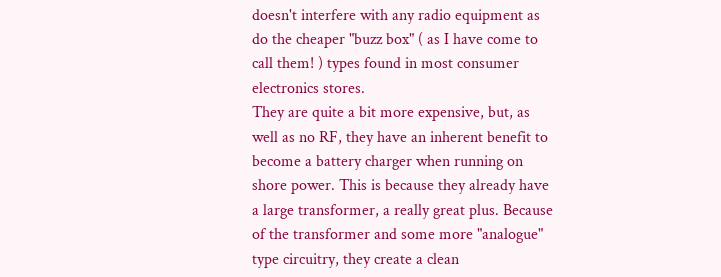doesn't interfere with any radio equipment as do the cheaper "buzz box" ( as I have come to call them! ) types found in most consumer electronics stores.
They are quite a bit more expensive, but, as well as no RF, they have an inherent benefit to become a battery charger when running on shore power. This is because they already have a large transformer, a really great plus. Because of the transformer and some more "analogue" type circuitry, they create a clean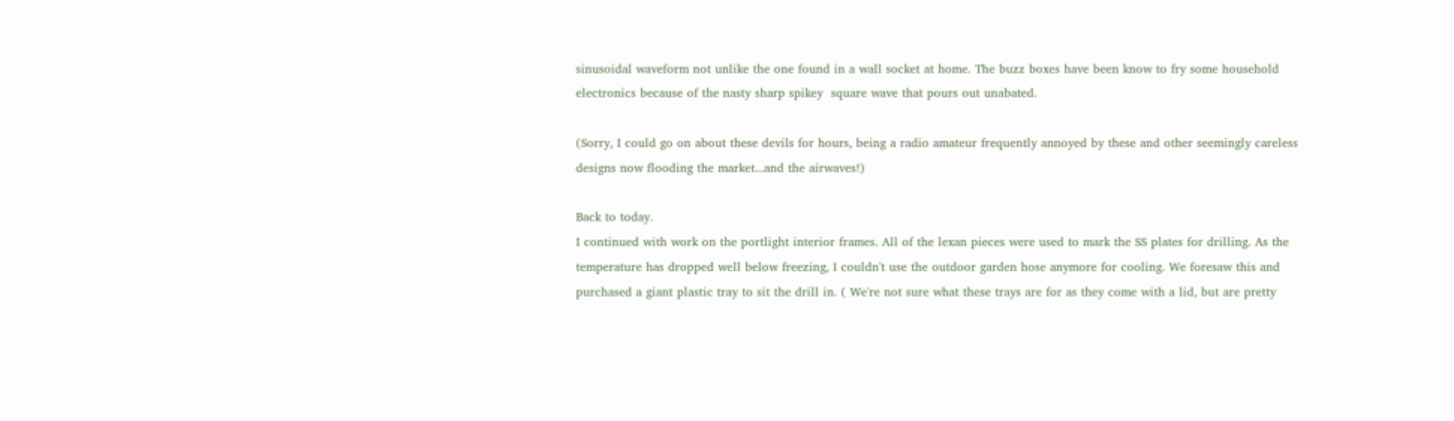sinusoidal waveform not unlike the one found in a wall socket at home. The buzz boxes have been know to fry some household electronics because of the nasty sharp spikey  square wave that pours out unabated.

(Sorry, I could go on about these devils for hours, being a radio amateur frequently annoyed by these and other seemingly careless designs now flooding the market...and the airwaves!)

Back to today.
I continued with work on the portlight interior frames. All of the lexan pieces were used to mark the SS plates for drilling. As the temperature has dropped well below freezing, I couldn't use the outdoor garden hose anymore for cooling. We foresaw this and purchased a giant plastic tray to sit the drill in. ( We're not sure what these trays are for as they come with a lid, but are pretty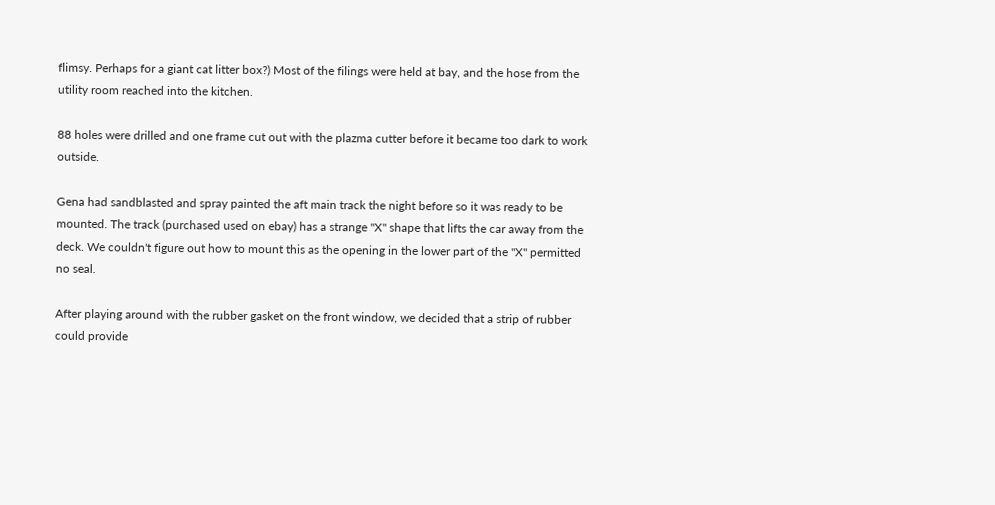flimsy. Perhaps for a giant cat litter box?) Most of the filings were held at bay, and the hose from the utility room reached into the kitchen.

88 holes were drilled and one frame cut out with the plazma cutter before it became too dark to work outside.

Gena had sandblasted and spray painted the aft main track the night before so it was ready to be mounted. The track (purchased used on ebay) has a strange "X" shape that lifts the car away from the deck. We couldn't figure out how to mount this as the opening in the lower part of the "X" permitted no seal.

After playing around with the rubber gasket on the front window, we decided that a strip of rubber could provide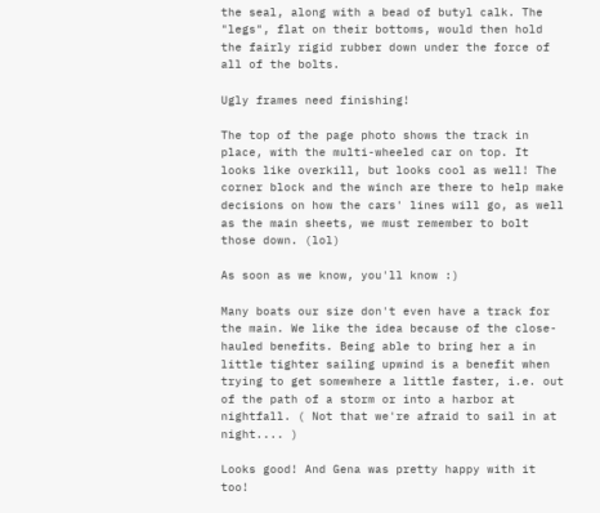the seal, along with a bead of butyl calk. The "legs", flat on their bottoms, would then hold the fairly rigid rubber down under the force of all of the bolts.

Ugly frames need finishing!

The top of the page photo shows the track in place, with the multi-wheeled car on top. It looks like overkill, but looks cool as well! The corner block and the winch are there to help make decisions on how the cars' lines will go, as well as the main sheets, we must remember to bolt those down. (lol)

As soon as we know, you'll know :)

Many boats our size don't even have a track for the main. We like the idea because of the close-hauled benefits. Being able to bring her a in little tighter sailing upwind is a benefit when trying to get somewhere a little faster, i.e. out of the path of a storm or into a harbor at nightfall. ( Not that we're afraid to sail in at night.... )

Looks good! And Gena was pretty happy with it too!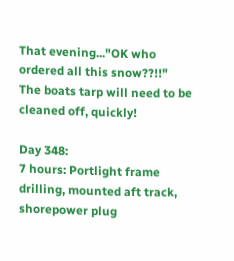That evening..."OK who ordered all this snow??!!"  The boats tarp will need to be cleaned off, quickly!

Day 348:
7 hours: Portlight frame drilling, mounted aft track, shorepower plug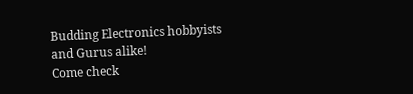Budding Electronics hobbyists and Gurus alike!
Come check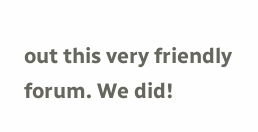out this very friendly forum. We did!